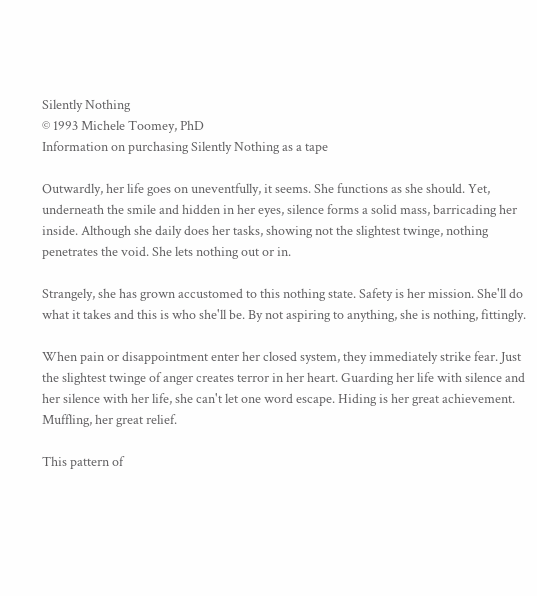Silently Nothing
© 1993 Michele Toomey, PhD
Information on purchasing Silently Nothing as a tape

Outwardly, her life goes on uneventfully, it seems. She functions as she should. Yet, underneath the smile and hidden in her eyes, silence forms a solid mass, barricading her inside. Although she daily does her tasks, showing not the slightest twinge, nothing penetrates the void. She lets nothing out or in.

Strangely, she has grown accustomed to this nothing state. Safety is her mission. She'll do what it takes and this is who she'll be. By not aspiring to anything, she is nothing, fittingly.

When pain or disappointment enter her closed system, they immediately strike fear. Just the slightest twinge of anger creates terror in her heart. Guarding her life with silence and her silence with her life, she can't let one word escape. Hiding is her great achievement. Muffling, her great relief.

This pattern of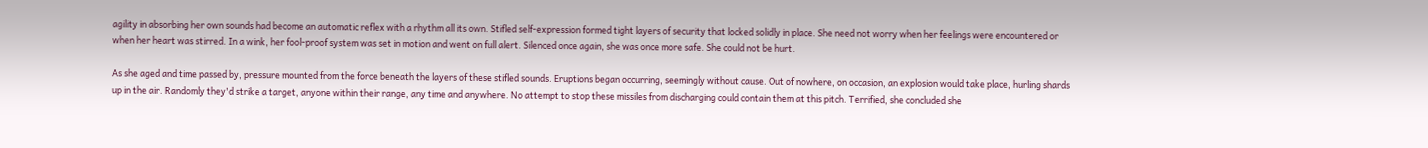agility in absorbing her own sounds had become an automatic reflex with a rhythm all its own. Stifled self-expression formed tight layers of security that locked solidly in place. She need not worry when her feelings were encountered or when her heart was stirred. In a wink, her fool-proof system was set in motion and went on full alert. Silenced once again, she was once more safe. She could not be hurt.

As she aged and time passed by, pressure mounted from the force beneath the layers of these stifled sounds. Eruptions began occurring, seemingly without cause. Out of nowhere, on occasion, an explosion would take place, hurling shards up in the air. Randomly they'd strike a target, anyone within their range, any time and anywhere. No attempt to stop these missiles from discharging could contain them at this pitch. Terrified, she concluded she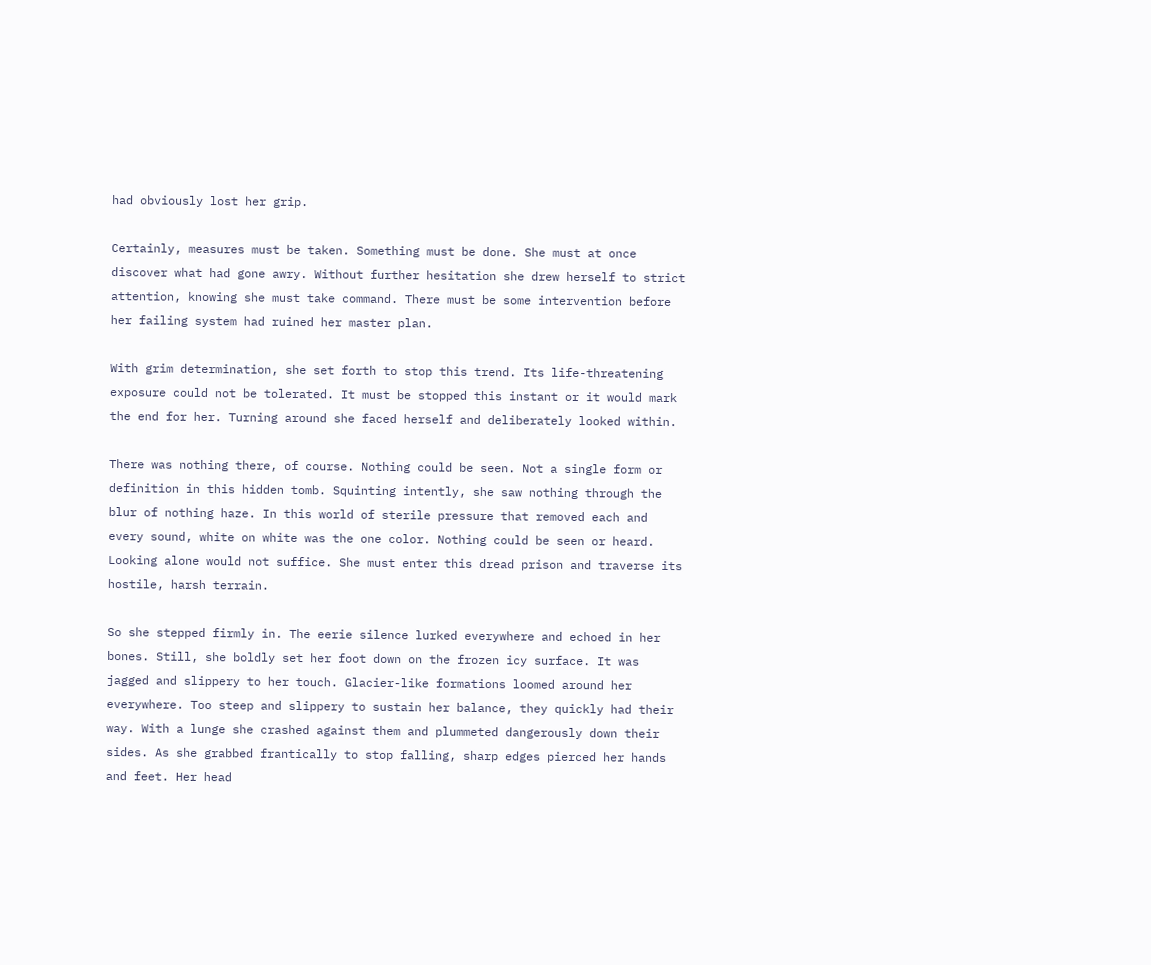had obviously lost her grip.

Certainly, measures must be taken. Something must be done. She must at once discover what had gone awry. Without further hesitation she drew herself to strict attention, knowing she must take command. There must be some intervention before her failing system had ruined her master plan.

With grim determination, she set forth to stop this trend. Its life-threatening exposure could not be tolerated. It must be stopped this instant or it would mark the end for her. Turning around she faced herself and deliberately looked within.

There was nothing there, of course. Nothing could be seen. Not a single form or definition in this hidden tomb. Squinting intently, she saw nothing through the blur of nothing haze. In this world of sterile pressure that removed each and every sound, white on white was the one color. Nothing could be seen or heard. Looking alone would not suffice. She must enter this dread prison and traverse its hostile, harsh terrain.

So she stepped firmly in. The eerie silence lurked everywhere and echoed in her bones. Still, she boldly set her foot down on the frozen icy surface. It was jagged and slippery to her touch. Glacier-like formations loomed around her everywhere. Too steep and slippery to sustain her balance, they quickly had their way. With a lunge she crashed against them and plummeted dangerously down their sides. As she grabbed frantically to stop falling, sharp edges pierced her hands and feet. Her head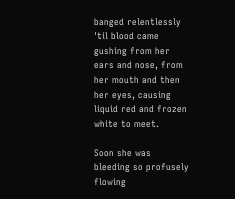banged relentlessly 'til blood came gushing from her ears and nose, from her mouth and then her eyes, causing liquid red and frozen white to meet.

Soon she was bleeding so profusely flowing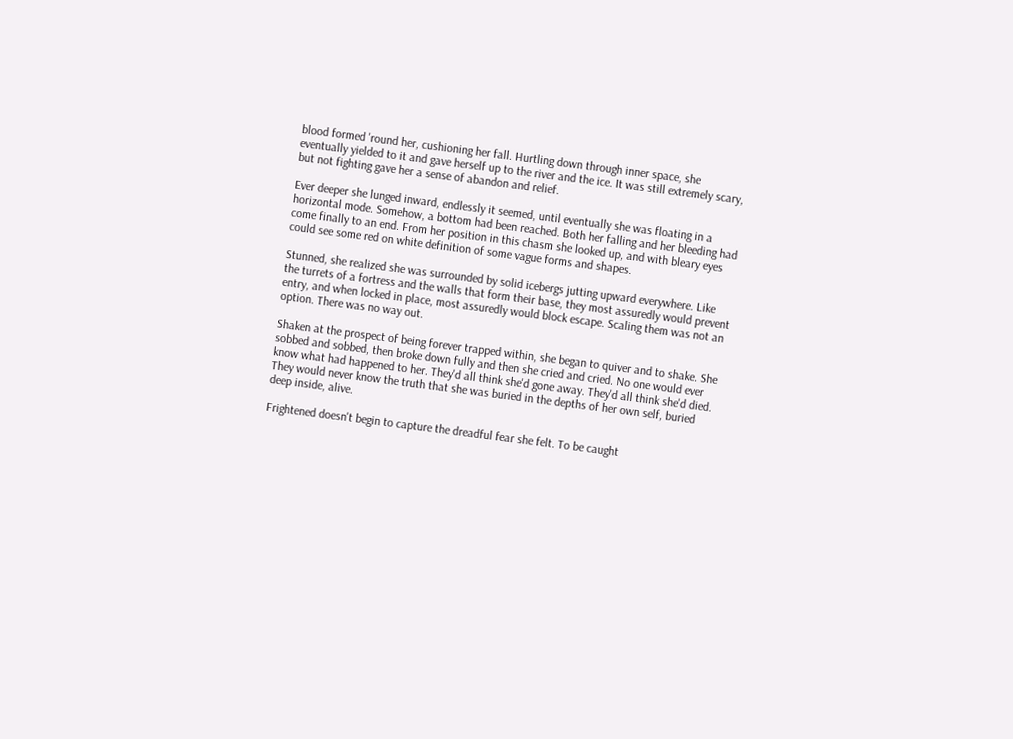blood formed 'round her, cushioning her fall. Hurtling down through inner space, she eventually yielded to it and gave herself up to the river and the ice. It was still extremely scary, but not fighting gave her a sense of abandon and relief.

Ever deeper she lunged inward, endlessly it seemed, until eventually she was floating in a horizontal mode. Somehow, a bottom had been reached. Both her falling and her bleeding had come finally to an end. From her position in this chasm she looked up, and with bleary eyes could see some red on white definition of some vague forms and shapes.

Stunned, she realized she was surrounded by solid icebergs jutting upward everywhere. Like the turrets of a fortress and the walls that form their base, they most assuredly would prevent entry, and when locked in place, most assuredly would block escape. Scaling them was not an option. There was no way out.

Shaken at the prospect of being forever trapped within, she began to quiver and to shake. She sobbed and sobbed, then broke down fully and then she cried and cried. No one would ever know what had happened to her. They'd all think she'd gone away. They'd all think she'd died. They would never know the truth that she was buried in the depths of her own self, buried deep inside, alive.

Frightened doesn't begin to capture the dreadful fear she felt. To be caught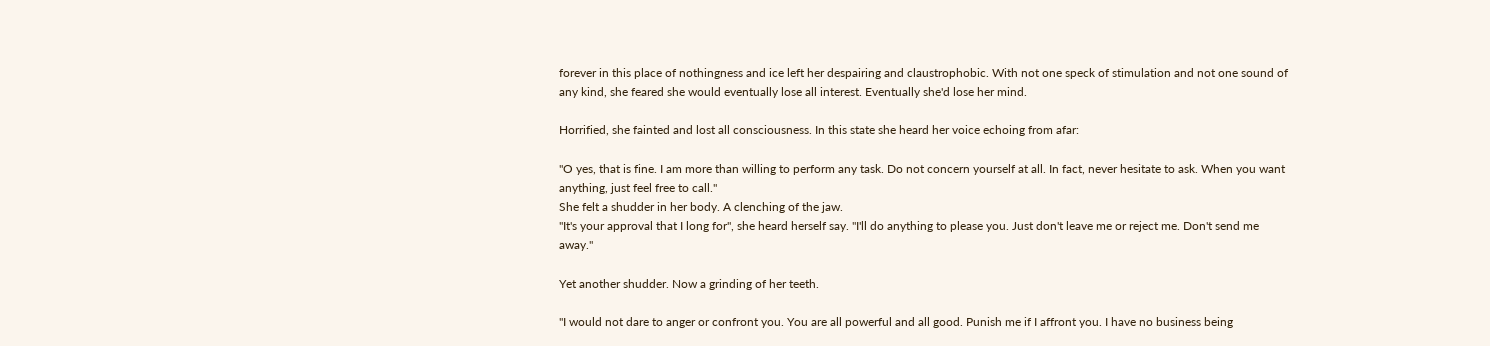forever in this place of nothingness and ice left her despairing and claustrophobic. With not one speck of stimulation and not one sound of any kind, she feared she would eventually lose all interest. Eventually she'd lose her mind.

Horrified, she fainted and lost all consciousness. In this state she heard her voice echoing from afar:

"O yes, that is fine. I am more than willing to perform any task. Do not concern yourself at all. In fact, never hesitate to ask. When you want anything, just feel free to call."
She felt a shudder in her body. A clenching of the jaw.
"It's your approval that I long for", she heard herself say. "I'll do anything to please you. Just don't leave me or reject me. Don't send me away."

Yet another shudder. Now a grinding of her teeth.

"I would not dare to anger or confront you. You are all powerful and all good. Punish me if I affront you. I have no business being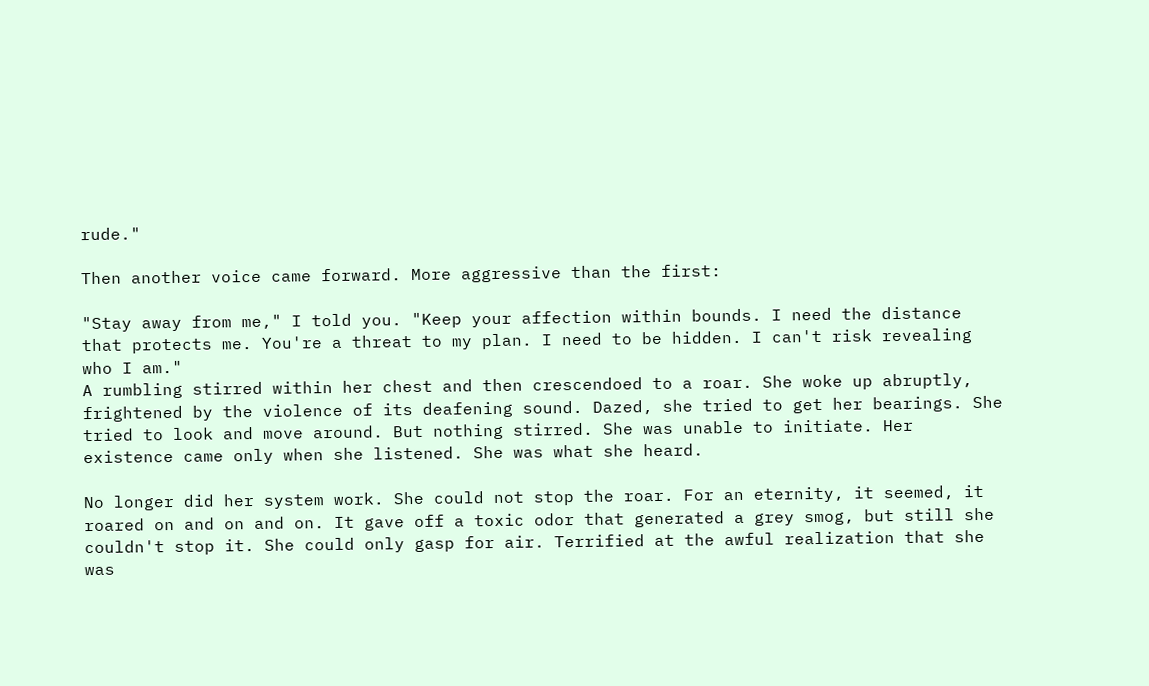rude."

Then another voice came forward. More aggressive than the first:

"Stay away from me," I told you. "Keep your affection within bounds. I need the distance that protects me. You're a threat to my plan. I need to be hidden. I can't risk revealing who I am."
A rumbling stirred within her chest and then crescendoed to a roar. She woke up abruptly, frightened by the violence of its deafening sound. Dazed, she tried to get her bearings. She tried to look and move around. But nothing stirred. She was unable to initiate. Her existence came only when she listened. She was what she heard.

No longer did her system work. She could not stop the roar. For an eternity, it seemed, it roared on and on and on. It gave off a toxic odor that generated a grey smog, but still she couldn't stop it. She could only gasp for air. Terrified at the awful realization that she was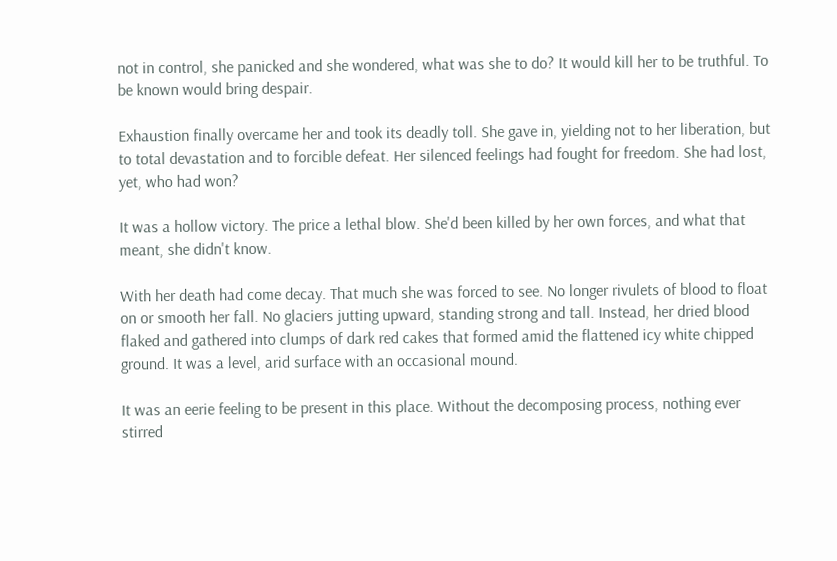not in control, she panicked and she wondered, what was she to do? It would kill her to be truthful. To be known would bring despair.

Exhaustion finally overcame her and took its deadly toll. She gave in, yielding not to her liberation, but to total devastation and to forcible defeat. Her silenced feelings had fought for freedom. She had lost, yet, who had won?

It was a hollow victory. The price a lethal blow. She'd been killed by her own forces, and what that meant, she didn't know.

With her death had come decay. That much she was forced to see. No longer rivulets of blood to float on or smooth her fall. No glaciers jutting upward, standing strong and tall. Instead, her dried blood flaked and gathered into clumps of dark red cakes that formed amid the flattened icy white chipped ground. It was a level, arid surface with an occasional mound.

It was an eerie feeling to be present in this place. Without the decomposing process, nothing ever stirred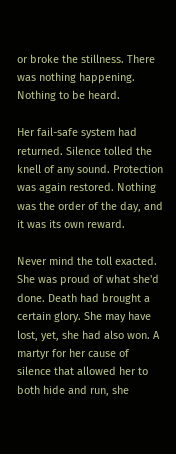or broke the stillness. There was nothing happening. Nothing to be heard.

Her fail-safe system had returned. Silence tolled the knell of any sound. Protection was again restored. Nothing was the order of the day, and it was its own reward.

Never mind the toll exacted. She was proud of what she'd done. Death had brought a certain glory. She may have lost, yet, she had also won. A martyr for her cause of silence that allowed her to both hide and run, she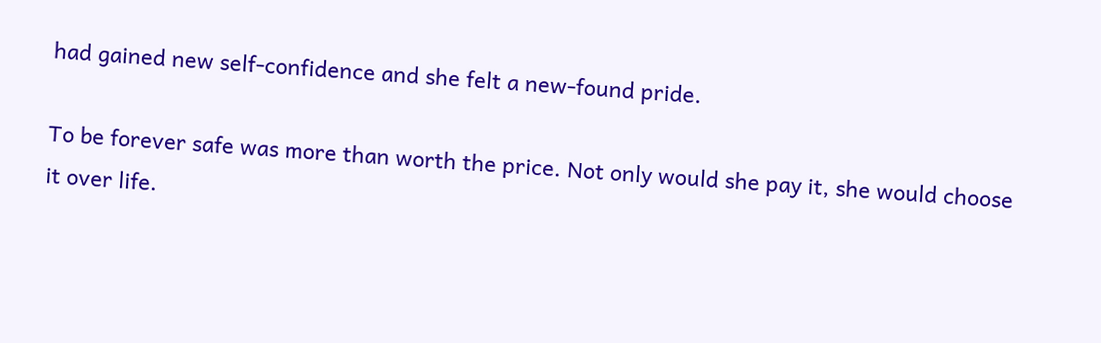had gained new self-confidence and she felt a new-found pride.

To be forever safe was more than worth the price. Not only would she pay it, she would choose it over life.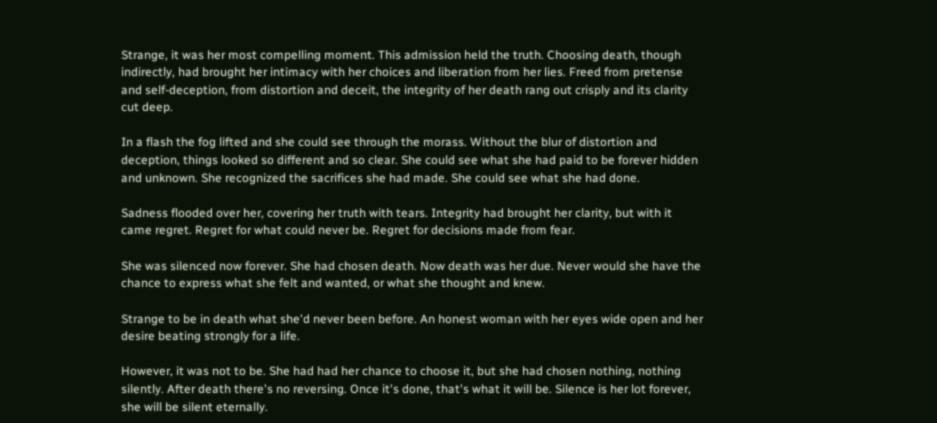Strange, it was her most compelling moment. This admission held the truth. Choosing death, though indirectly, had brought her intimacy with her choices and liberation from her lies. Freed from pretense and self-deception, from distortion and deceit, the integrity of her death rang out crisply and its clarity cut deep.

In a flash the fog lifted and she could see through the morass. Without the blur of distortion and deception, things looked so different and so clear. She could see what she had paid to be forever hidden and unknown. She recognized the sacrifices she had made. She could see what she had done.

Sadness flooded over her, covering her truth with tears. Integrity had brought her clarity, but with it came regret. Regret for what could never be. Regret for decisions made from fear.

She was silenced now forever. She had chosen death. Now death was her due. Never would she have the chance to express what she felt and wanted, or what she thought and knew.

Strange to be in death what she'd never been before. An honest woman with her eyes wide open and her desire beating strongly for a life.

However, it was not to be. She had had her chance to choose it, but she had chosen nothing, nothing silently. After death there's no reversing. Once it's done, that's what it will be. Silence is her lot forever, she will be silent eternally.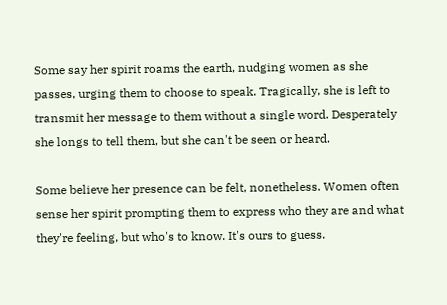Some say her spirit roams the earth, nudging women as she passes, urging them to choose to speak. Tragically, she is left to transmit her message to them without a single word. Desperately she longs to tell them, but she can't be seen or heard.

Some believe her presence can be felt, nonetheless. Women often sense her spirit prompting them to express who they are and what they're feeling, but who's to know. It's ours to guess.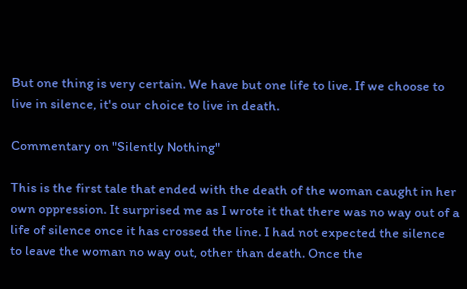But one thing is very certain. We have but one life to live. If we choose to live in silence, it's our choice to live in death.

Commentary on "Silently Nothing"

This is the first tale that ended with the death of the woman caught in her own oppression. It surprised me as I wrote it that there was no way out of a life of silence once it has crossed the line. I had not expected the silence to leave the woman no way out, other than death. Once the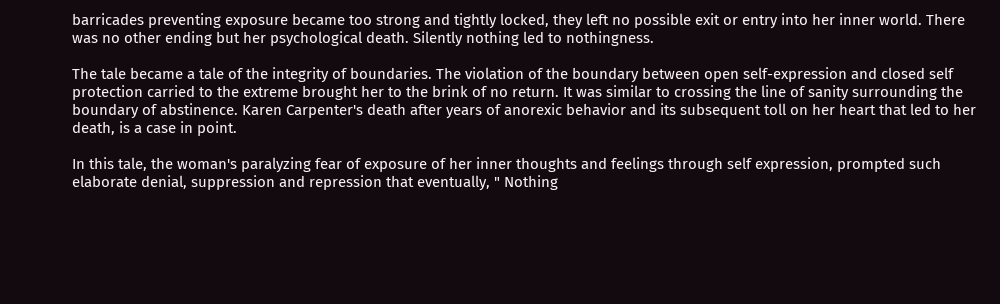barricades preventing exposure became too strong and tightly locked, they left no possible exit or entry into her inner world. There was no other ending but her psychological death. Silently nothing led to nothingness.

The tale became a tale of the integrity of boundaries. The violation of the boundary between open self-expression and closed self protection carried to the extreme brought her to the brink of no return. It was similar to crossing the line of sanity surrounding the boundary of abstinence. Karen Carpenter's death after years of anorexic behavior and its subsequent toll on her heart that led to her death, is a case in point.

In this tale, the woman's paralyzing fear of exposure of her inner thoughts and feelings through self expression, prompted such elaborate denial, suppression and repression that eventually, " Nothing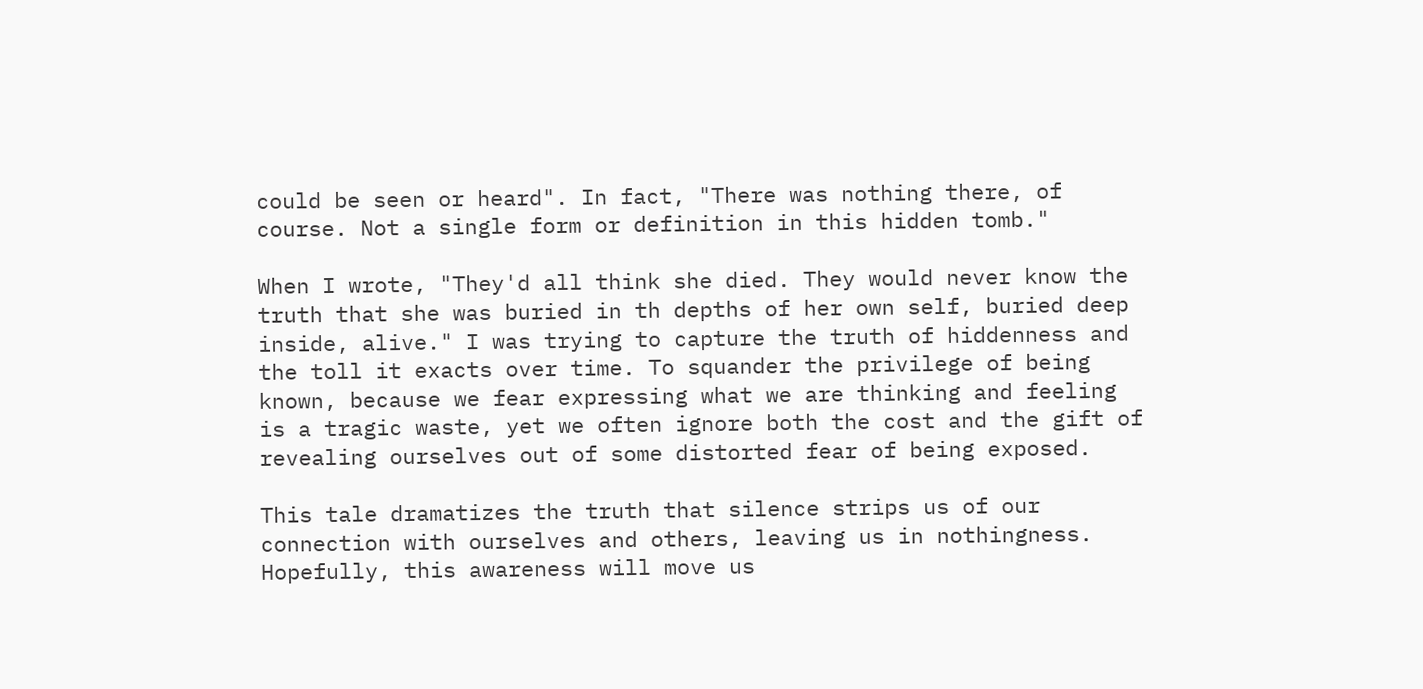could be seen or heard". In fact, "There was nothing there, of course. Not a single form or definition in this hidden tomb."

When I wrote, "They'd all think she died. They would never know the truth that she was buried in th depths of her own self, buried deep inside, alive." I was trying to capture the truth of hiddenness and the toll it exacts over time. To squander the privilege of being known, because we fear expressing what we are thinking and feeling is a tragic waste, yet we often ignore both the cost and the gift of revealing ourselves out of some distorted fear of being exposed.

This tale dramatizes the truth that silence strips us of our connection with ourselves and others, leaving us in nothingness. Hopefully, this awareness will move us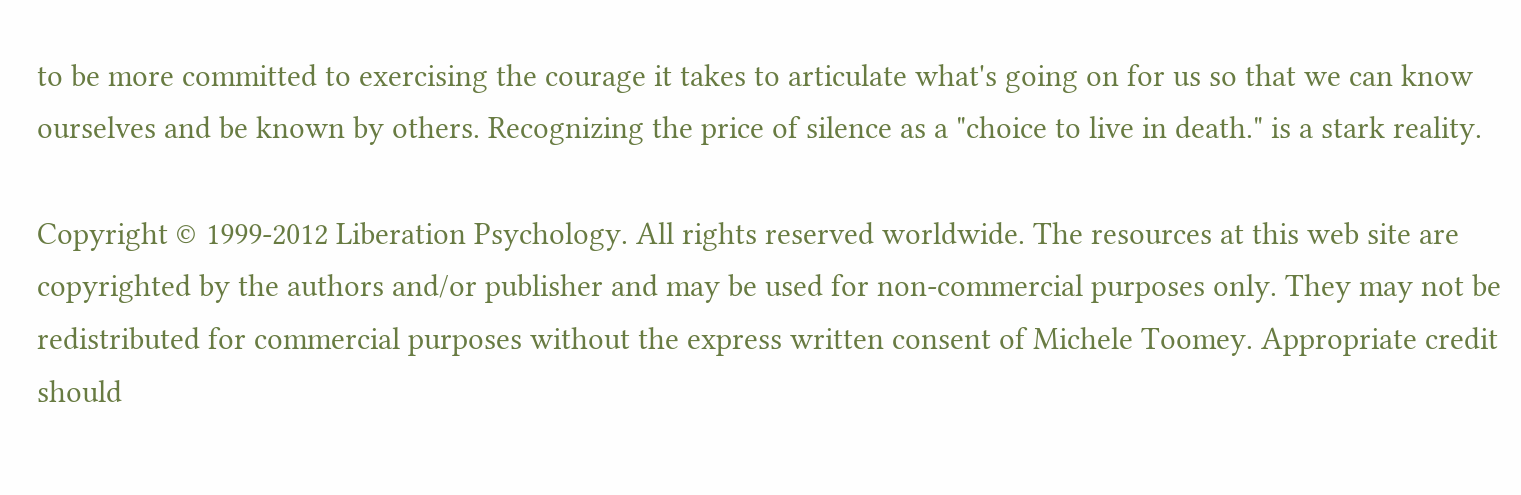to be more committed to exercising the courage it takes to articulate what's going on for us so that we can know ourselves and be known by others. Recognizing the price of silence as a "choice to live in death." is a stark reality.

Copyright © 1999-2012 Liberation Psychology. All rights reserved worldwide. The resources at this web site are copyrighted by the authors and/or publisher and may be used for non-commercial purposes only. They may not be redistributed for commercial purposes without the express written consent of Michele Toomey. Appropriate credit should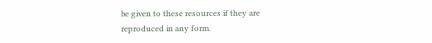be given to these resources if they are reproduced in any form.